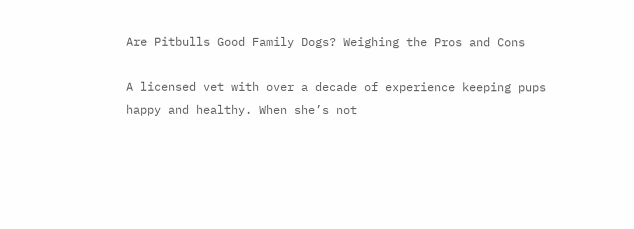Are Pitbulls Good Family Dogs? Weighing the Pros and Cons

A licensed vet with over a decade of experience keeping pups happy and healthy. When she’s not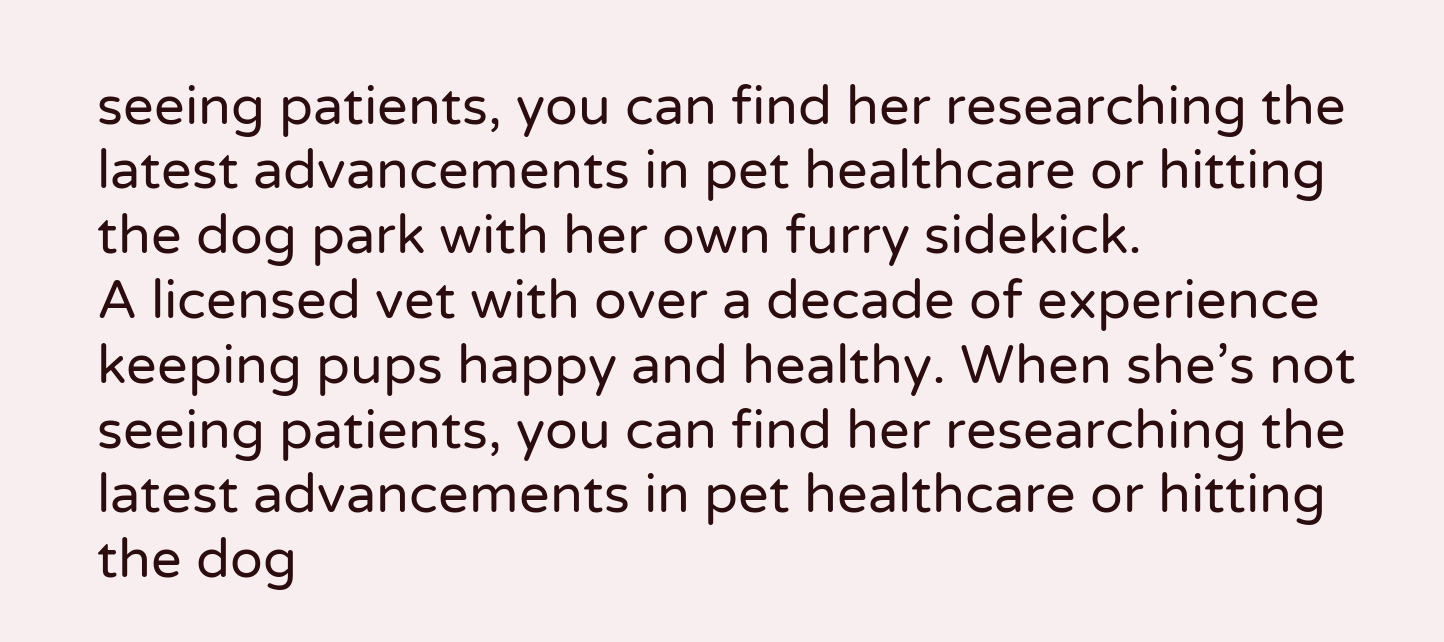seeing patients, you can find her researching the latest advancements in pet healthcare or hitting the dog park with her own furry sidekick.
A licensed vet with over a decade of experience keeping pups happy and healthy. When she’s not seeing patients, you can find her researching the latest advancements in pet healthcare or hitting the dog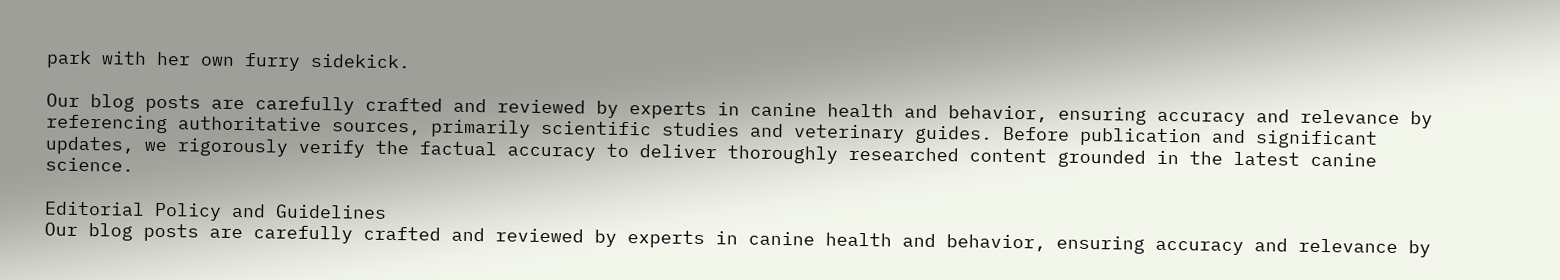park with her own furry sidekick.

Our blog posts are carefully crafted and reviewed by experts in canine health and behavior, ensuring accuracy and relevance by referencing authoritative sources, primarily scientific studies and veterinary guides. Before publication and significant updates, we rigorously verify the factual accuracy to deliver thoroughly researched content grounded in the latest canine science.

Editorial Policy and Guidelines
Our blog posts are carefully crafted and reviewed by experts in canine health and behavior, ensuring accuracy and relevance by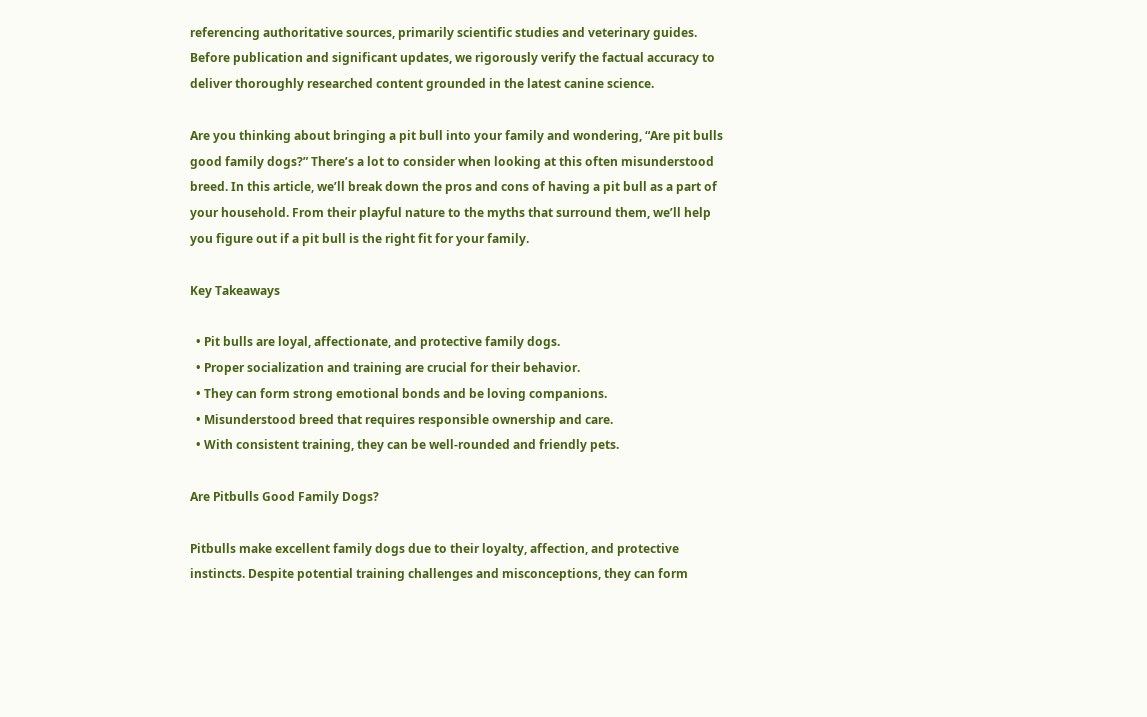referencing authoritative sources, primarily scientific studies and veterinary guides. Before publication and significant updates, we rigorously verify the factual accuracy to deliver thoroughly researched content grounded in the latest canine science.

Are you thinking about bringing a pit bull into your family and wondering, “Are pit bulls good family dogs?” There’s a lot to consider when looking at this often misunderstood breed. In this article, we’ll break down the pros and cons of having a pit bull as a part of your household. From their playful nature to the myths that surround them, we’ll help you figure out if a pit bull is the right fit for your family.

Key Takeaways

  • Pit bulls are loyal, affectionate, and protective family dogs.
  • Proper socialization and training are crucial for their behavior.
  • They can form strong emotional bonds and be loving companions.
  • Misunderstood breed that requires responsible ownership and care.
  • With consistent training, they can be well-rounded and friendly pets.

Are Pitbulls Good Family Dogs?

Pitbulls make excellent family dogs due to their loyalty, affection, and protective instincts. Despite potential training challenges and misconceptions, they can form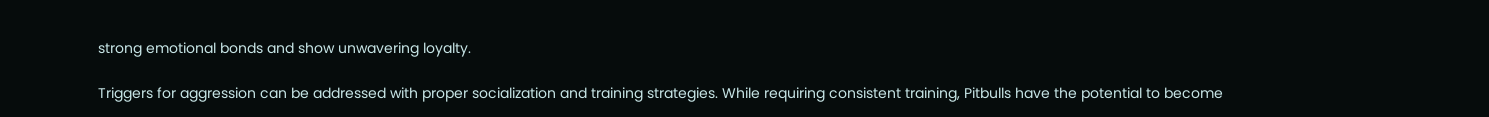strong emotional bonds and show unwavering loyalty.

Triggers for aggression can be addressed with proper socialization and training strategies. While requiring consistent training, Pitbulls have the potential to become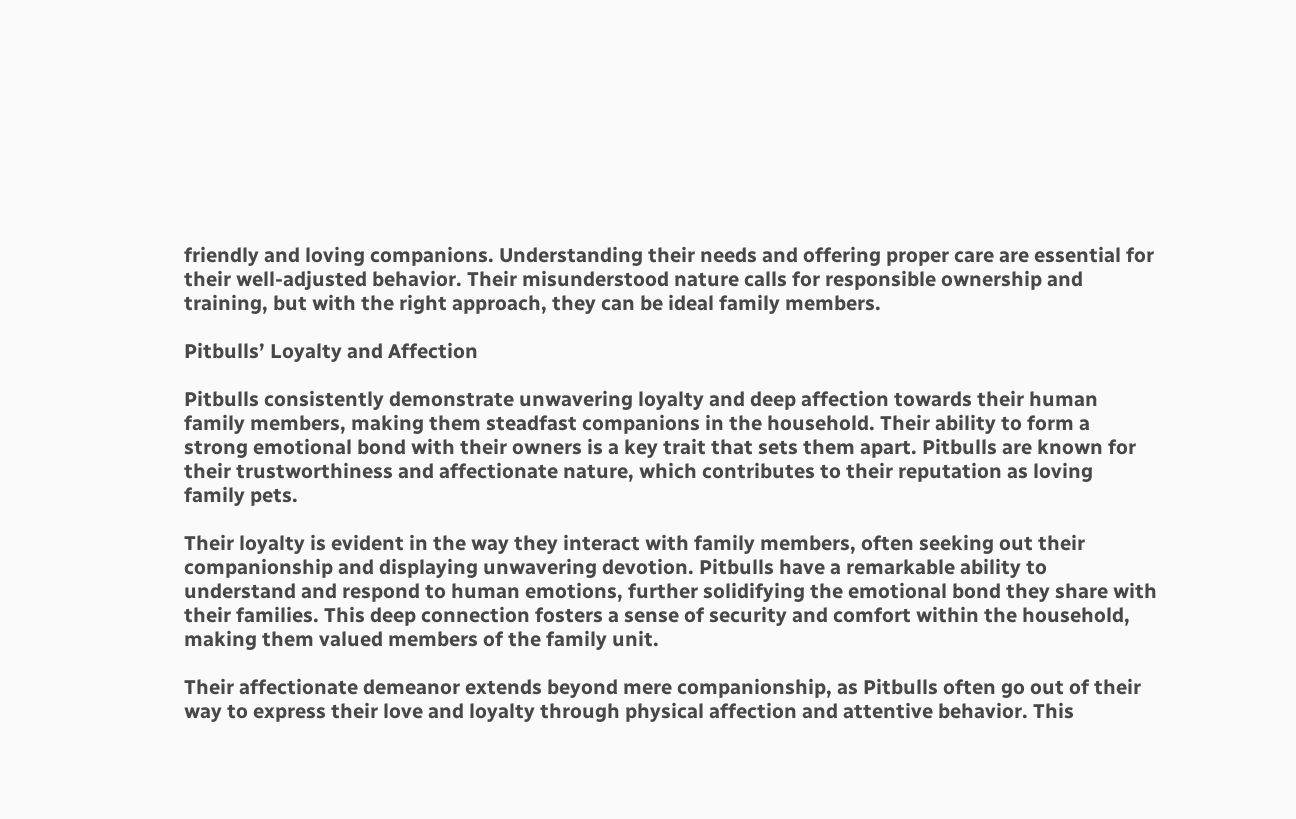friendly and loving companions. Understanding their needs and offering proper care are essential for their well-adjusted behavior. Their misunderstood nature calls for responsible ownership and training, but with the right approach, they can be ideal family members.

Pitbulls’ Loyalty and Affection

Pitbulls consistently demonstrate unwavering loyalty and deep affection towards their human family members, making them steadfast companions in the household. Their ability to form a strong emotional bond with their owners is a key trait that sets them apart. Pitbulls are known for their trustworthiness and affectionate nature, which contributes to their reputation as loving family pets.

Their loyalty is evident in the way they interact with family members, often seeking out their companionship and displaying unwavering devotion. Pitbulls have a remarkable ability to understand and respond to human emotions, further solidifying the emotional bond they share with their families. This deep connection fosters a sense of security and comfort within the household, making them valued members of the family unit.

Their affectionate demeanor extends beyond mere companionship, as Pitbulls often go out of their way to express their love and loyalty through physical affection and attentive behavior. This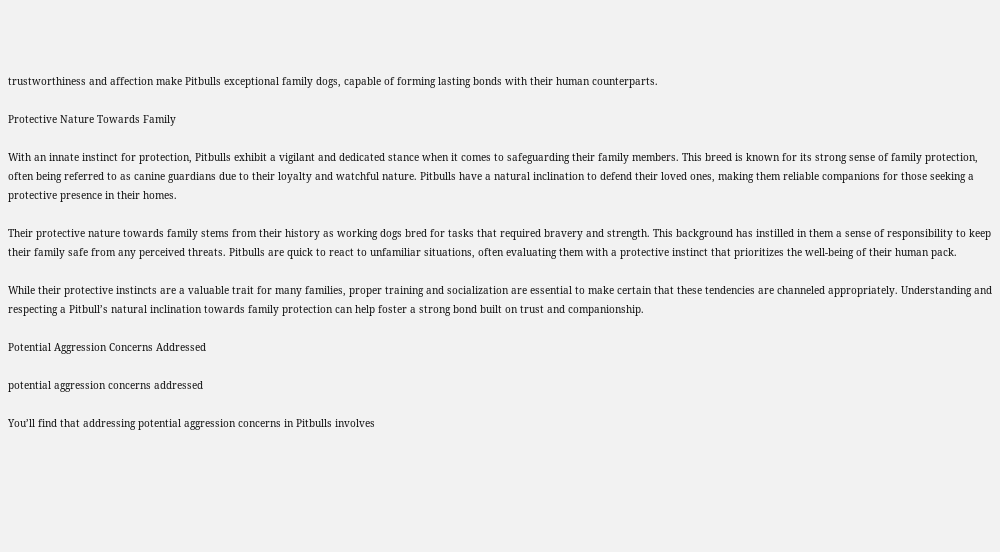trustworthiness and affection make Pitbulls exceptional family dogs, capable of forming lasting bonds with their human counterparts.

Protective Nature Towards Family

With an innate instinct for protection, Pitbulls exhibit a vigilant and dedicated stance when it comes to safeguarding their family members. This breed is known for its strong sense of family protection, often being referred to as canine guardians due to their loyalty and watchful nature. Pitbulls have a natural inclination to defend their loved ones, making them reliable companions for those seeking a protective presence in their homes.

Their protective nature towards family stems from their history as working dogs bred for tasks that required bravery and strength. This background has instilled in them a sense of responsibility to keep their family safe from any perceived threats. Pitbulls are quick to react to unfamiliar situations, often evaluating them with a protective instinct that prioritizes the well-being of their human pack.

While their protective instincts are a valuable trait for many families, proper training and socialization are essential to make certain that these tendencies are channeled appropriately. Understanding and respecting a Pitbull’s natural inclination towards family protection can help foster a strong bond built on trust and companionship.

Potential Aggression Concerns Addressed

potential aggression concerns addressed

You’ll find that addressing potential aggression concerns in Pitbulls involves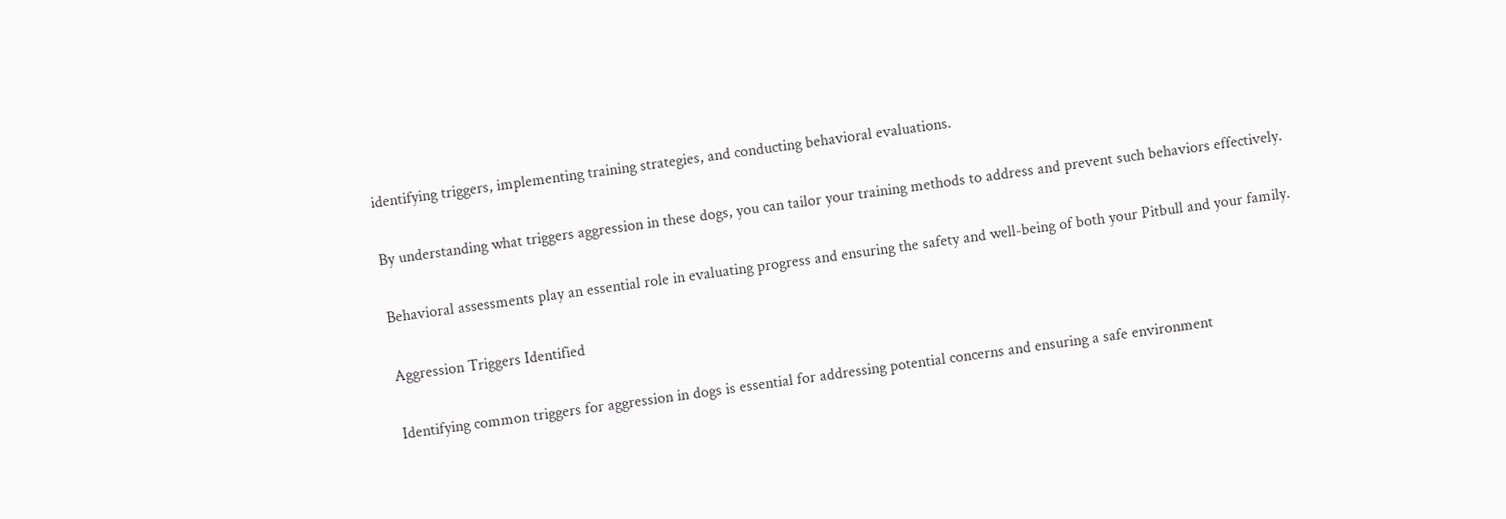identifying triggers, implementing training strategies, and conducting behavioral evaluations.

By understanding what triggers aggression in these dogs, you can tailor your training methods to address and prevent such behaviors effectively.

Behavioral assessments play an essential role in evaluating progress and ensuring the safety and well-being of both your Pitbull and your family.

Aggression Triggers Identified

Identifying common triggers for aggression in dogs is essential for addressing potential concerns and ensuring a safe environment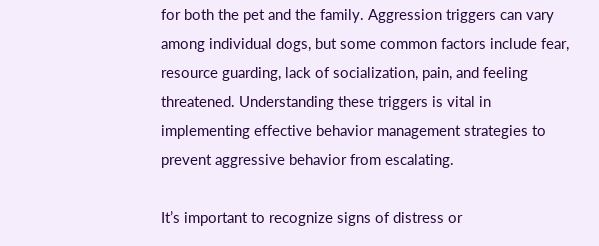for both the pet and the family. Aggression triggers can vary among individual dogs, but some common factors include fear, resource guarding, lack of socialization, pain, and feeling threatened. Understanding these triggers is vital in implementing effective behavior management strategies to prevent aggressive behavior from escalating.

It’s important to recognize signs of distress or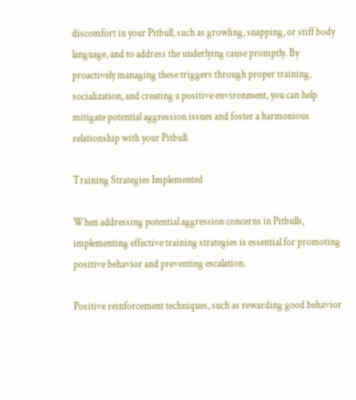discomfort in your Pitbull, such as growling, snapping, or stiff body language, and to address the underlying cause promptly. By proactively managing these triggers through proper training, socialization, and creating a positive environment, you can help mitigate potential aggression issues and foster a harmonious relationship with your Pitbull.

Training Strategies Implemented

When addressing potential aggression concerns in Pitbulls, implementing effective training strategies is essential for promoting positive behavior and preventing escalation.

Positive reinforcement techniques, such as rewarding good behavior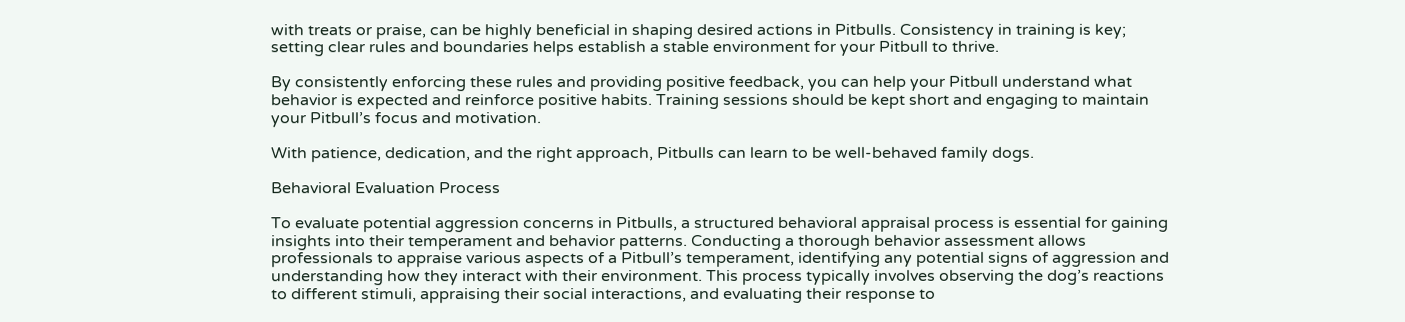with treats or praise, can be highly beneficial in shaping desired actions in Pitbulls. Consistency in training is key; setting clear rules and boundaries helps establish a stable environment for your Pitbull to thrive.

By consistently enforcing these rules and providing positive feedback, you can help your Pitbull understand what behavior is expected and reinforce positive habits. Training sessions should be kept short and engaging to maintain your Pitbull’s focus and motivation.

With patience, dedication, and the right approach, Pitbulls can learn to be well-behaved family dogs.

Behavioral Evaluation Process

To evaluate potential aggression concerns in Pitbulls, a structured behavioral appraisal process is essential for gaining insights into their temperament and behavior patterns. Conducting a thorough behavior assessment allows professionals to appraise various aspects of a Pitbull’s temperament, identifying any potential signs of aggression and understanding how they interact with their environment. This process typically involves observing the dog’s reactions to different stimuli, appraising their social interactions, and evaluating their response to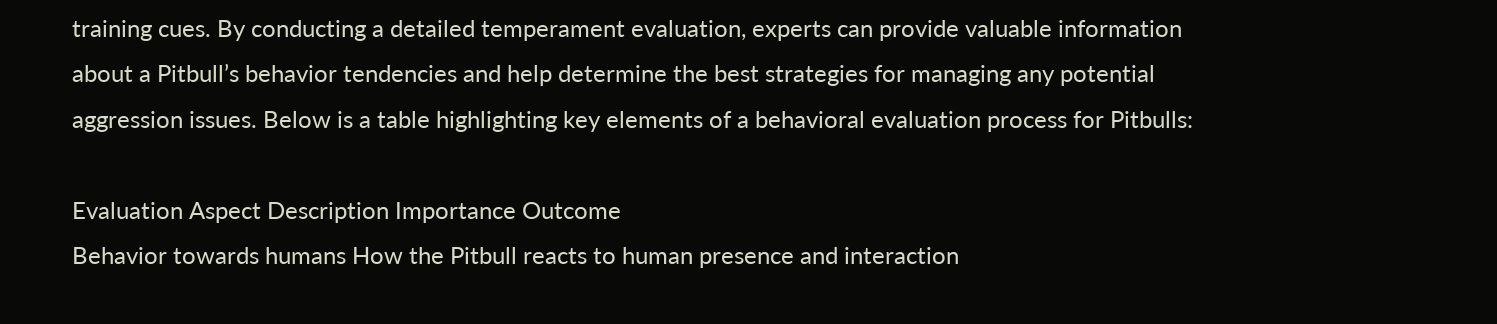training cues. By conducting a detailed temperament evaluation, experts can provide valuable information about a Pitbull’s behavior tendencies and help determine the best strategies for managing any potential aggression issues. Below is a table highlighting key elements of a behavioral evaluation process for Pitbulls:

Evaluation Aspect Description Importance Outcome
Behavior towards humans How the Pitbull reacts to human presence and interaction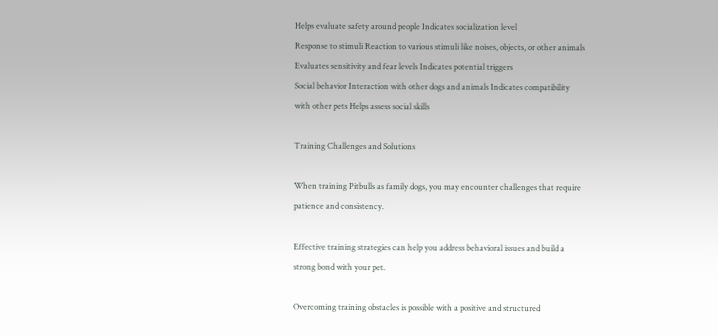Helps evaluate safety around people Indicates socialization level
Response to stimuli Reaction to various stimuli like noises, objects, or other animals Evaluates sensitivity and fear levels Indicates potential triggers
Social behavior Interaction with other dogs and animals Indicates compatibility with other pets Helps assess social skills

Training Challenges and Solutions

When training Pitbulls as family dogs, you may encounter challenges that require patience and consistency.

Effective training strategies can help you address behavioral issues and build a strong bond with your pet.

Overcoming training obstacles is possible with a positive and structured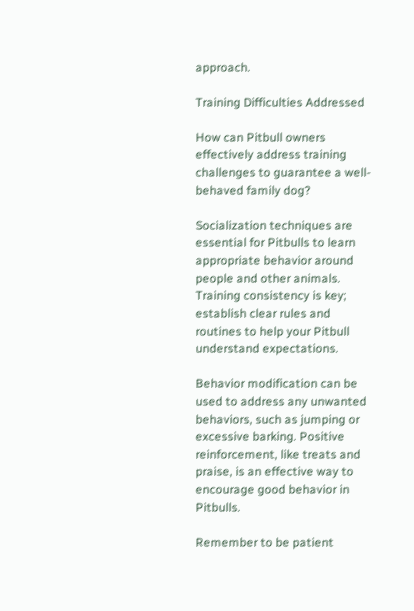approach.

Training Difficulties Addressed

How can Pitbull owners effectively address training challenges to guarantee a well-behaved family dog?

Socialization techniques are essential for Pitbulls to learn appropriate behavior around people and other animals. Training consistency is key; establish clear rules and routines to help your Pitbull understand expectations.

Behavior modification can be used to address any unwanted behaviors, such as jumping or excessive barking. Positive reinforcement, like treats and praise, is an effective way to encourage good behavior in Pitbulls.

Remember to be patient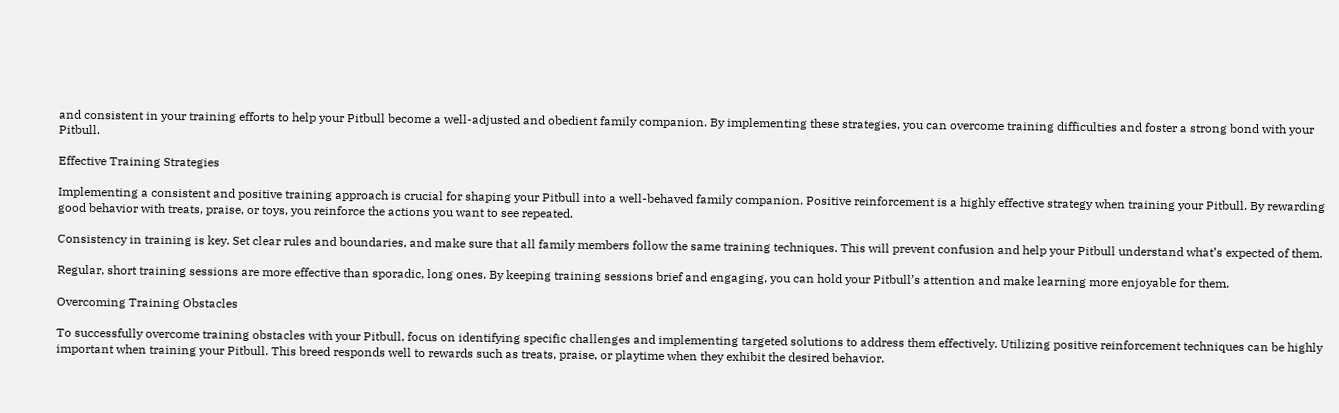and consistent in your training efforts to help your Pitbull become a well-adjusted and obedient family companion. By implementing these strategies, you can overcome training difficulties and foster a strong bond with your Pitbull.

Effective Training Strategies

Implementing a consistent and positive training approach is crucial for shaping your Pitbull into a well-behaved family companion. Positive reinforcement is a highly effective strategy when training your Pitbull. By rewarding good behavior with treats, praise, or toys, you reinforce the actions you want to see repeated.

Consistency in training is key. Set clear rules and boundaries, and make sure that all family members follow the same training techniques. This will prevent confusion and help your Pitbull understand what’s expected of them.

Regular, short training sessions are more effective than sporadic, long ones. By keeping training sessions brief and engaging, you can hold your Pitbull’s attention and make learning more enjoyable for them.

Overcoming Training Obstacles

To successfully overcome training obstacles with your Pitbull, focus on identifying specific challenges and implementing targeted solutions to address them effectively. Utilizing positive reinforcement techniques can be highly important when training your Pitbull. This breed responds well to rewards such as treats, praise, or playtime when they exhibit the desired behavior.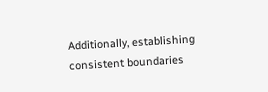Additionally, establishing consistent boundaries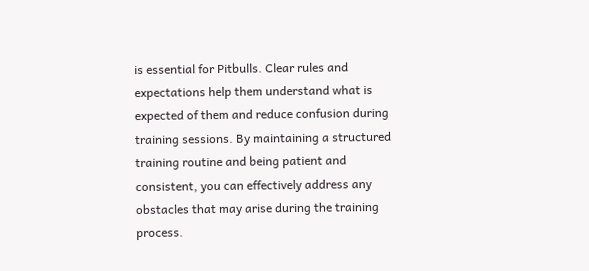is essential for Pitbulls. Clear rules and expectations help them understand what is expected of them and reduce confusion during training sessions. By maintaining a structured training routine and being patient and consistent, you can effectively address any obstacles that may arise during the training process.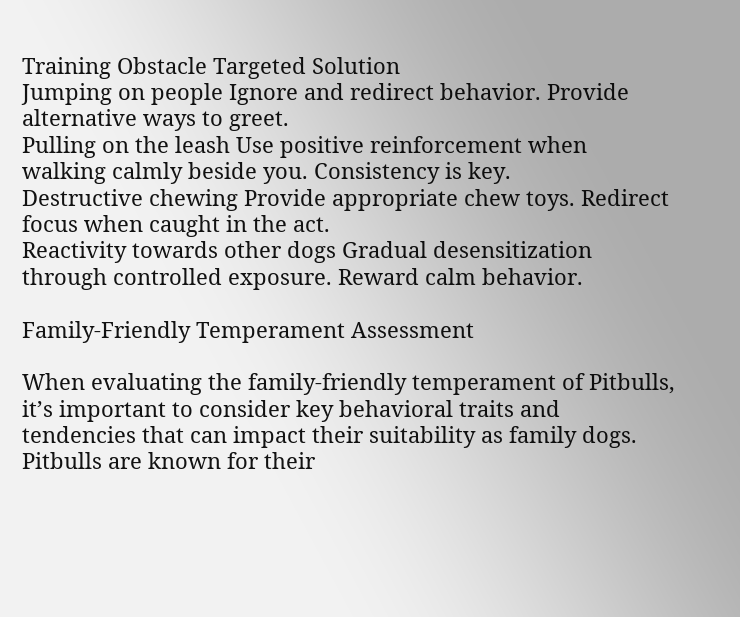Training Obstacle Targeted Solution
Jumping on people Ignore and redirect behavior. Provide alternative ways to greet.
Pulling on the leash Use positive reinforcement when walking calmly beside you. Consistency is key.
Destructive chewing Provide appropriate chew toys. Redirect focus when caught in the act.
Reactivity towards other dogs Gradual desensitization through controlled exposure. Reward calm behavior.

Family-Friendly Temperament Assessment

When evaluating the family-friendly temperament of Pitbulls, it’s important to consider key behavioral traits and tendencies that can impact their suitability as family dogs. Pitbulls are known for their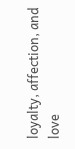loyalty, affection, and love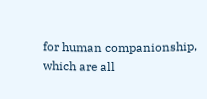for human companionship, which are all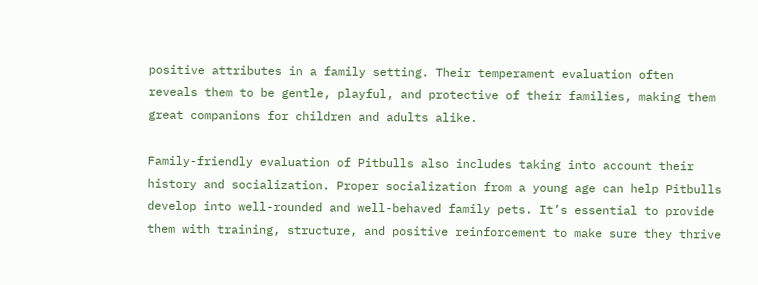positive attributes in a family setting. Their temperament evaluation often reveals them to be gentle, playful, and protective of their families, making them great companions for children and adults alike.

Family-friendly evaluation of Pitbulls also includes taking into account their history and socialization. Proper socialization from a young age can help Pitbulls develop into well-rounded and well-behaved family pets. It’s essential to provide them with training, structure, and positive reinforcement to make sure they thrive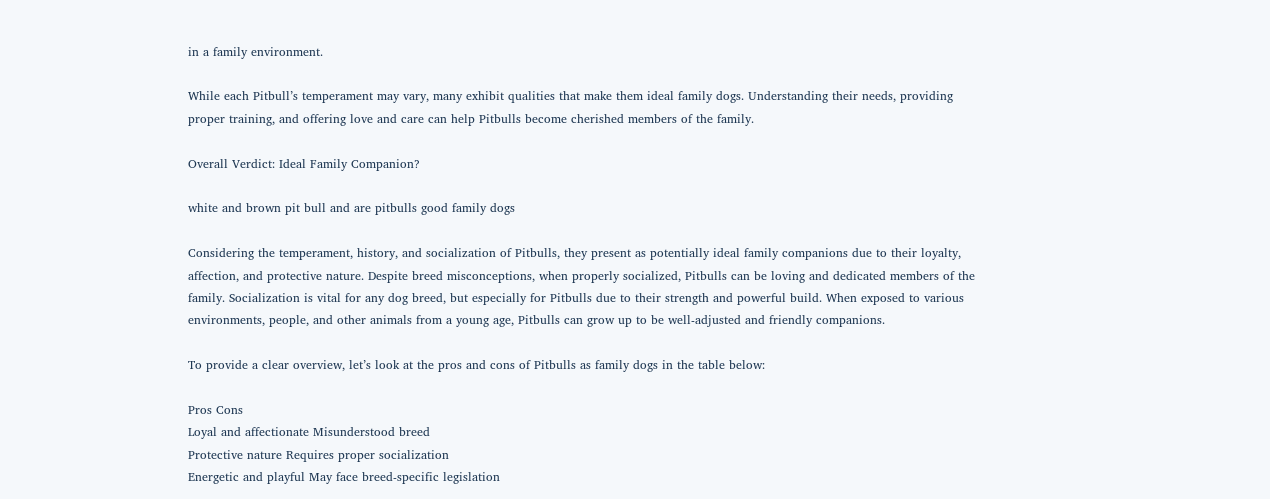in a family environment.

While each Pitbull’s temperament may vary, many exhibit qualities that make them ideal family dogs. Understanding their needs, providing proper training, and offering love and care can help Pitbulls become cherished members of the family.

Overall Verdict: Ideal Family Companion?

white and brown pit bull and are pitbulls good family dogs

Considering the temperament, history, and socialization of Pitbulls, they present as potentially ideal family companions due to their loyalty, affection, and protective nature. Despite breed misconceptions, when properly socialized, Pitbulls can be loving and dedicated members of the family. Socialization is vital for any dog breed, but especially for Pitbulls due to their strength and powerful build. When exposed to various environments, people, and other animals from a young age, Pitbulls can grow up to be well-adjusted and friendly companions.

To provide a clear overview, let’s look at the pros and cons of Pitbulls as family dogs in the table below:

Pros Cons
Loyal and affectionate Misunderstood breed
Protective nature Requires proper socialization
Energetic and playful May face breed-specific legislation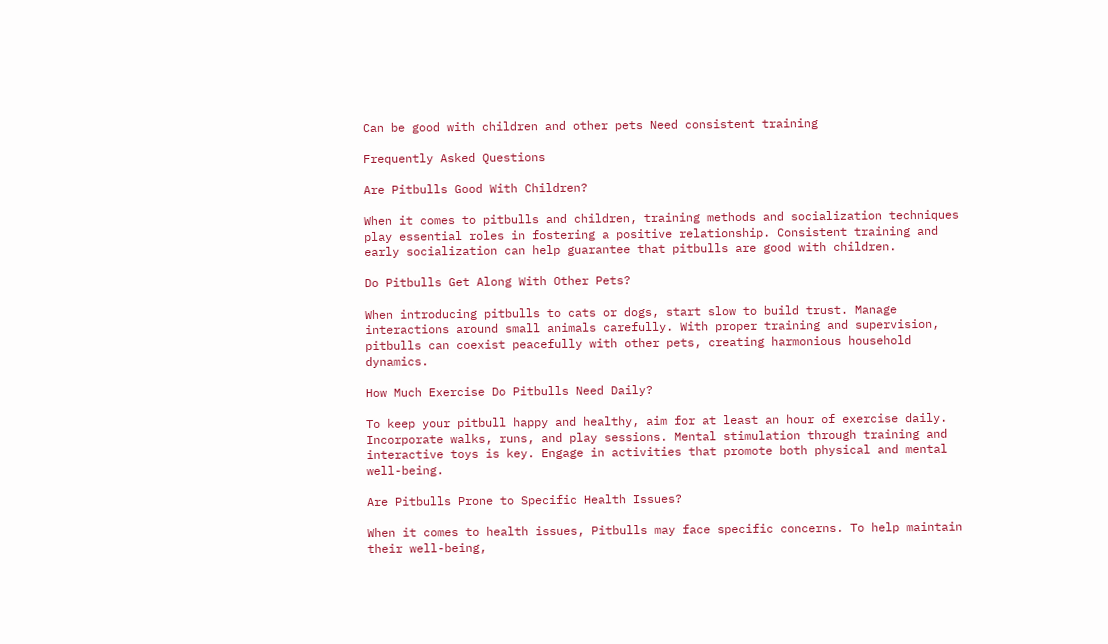Can be good with children and other pets Need consistent training

Frequently Asked Questions

Are Pitbulls Good With Children?

When it comes to pitbulls and children, training methods and socialization techniques play essential roles in fostering a positive relationship. Consistent training and early socialization can help guarantee that pitbulls are good with children.

Do Pitbulls Get Along With Other Pets?

When introducing pitbulls to cats or dogs, start slow to build trust. Manage interactions around small animals carefully. With proper training and supervision, pitbulls can coexist peacefully with other pets, creating harmonious household dynamics.

How Much Exercise Do Pitbulls Need Daily?

To keep your pitbull happy and healthy, aim for at least an hour of exercise daily. Incorporate walks, runs, and play sessions. Mental stimulation through training and interactive toys is key. Engage in activities that promote both physical and mental well-being.

Are Pitbulls Prone to Specific Health Issues?

When it comes to health issues, Pitbulls may face specific concerns. To help maintain their well-being,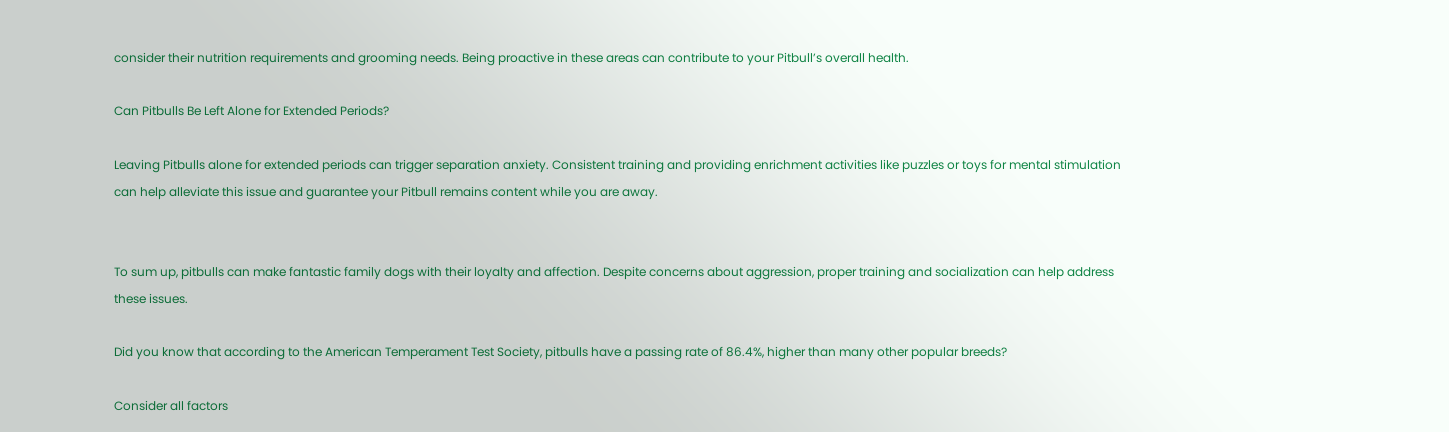consider their nutrition requirements and grooming needs. Being proactive in these areas can contribute to your Pitbull’s overall health.

Can Pitbulls Be Left Alone for Extended Periods?

Leaving Pitbulls alone for extended periods can trigger separation anxiety. Consistent training and providing enrichment activities like puzzles or toys for mental stimulation can help alleviate this issue and guarantee your Pitbull remains content while you are away.


To sum up, pitbulls can make fantastic family dogs with their loyalty and affection. Despite concerns about aggression, proper training and socialization can help address these issues.

Did you know that according to the American Temperament Test Society, pitbulls have a passing rate of 86.4%, higher than many other popular breeds?

Consider all factors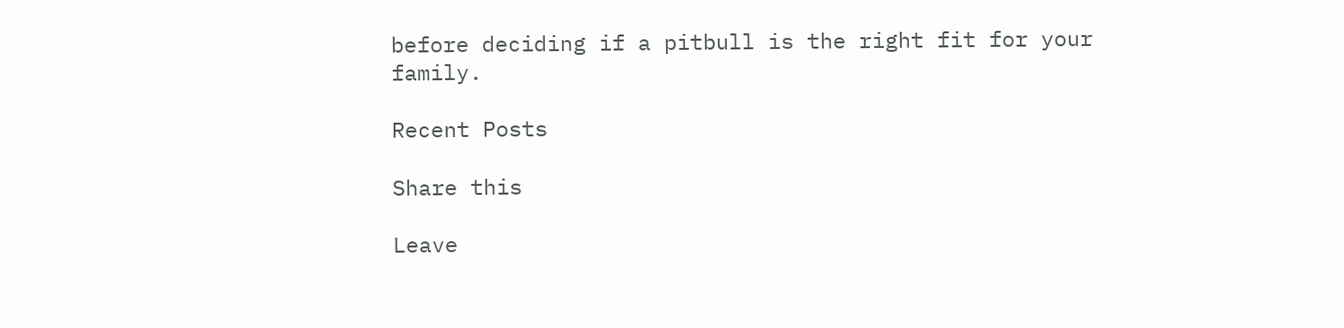before deciding if a pitbull is the right fit for your family.

Recent Posts

Share this

Leave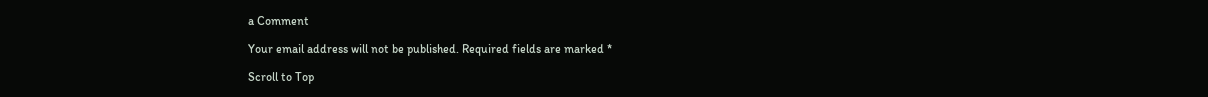a Comment

Your email address will not be published. Required fields are marked *

Scroll to Top